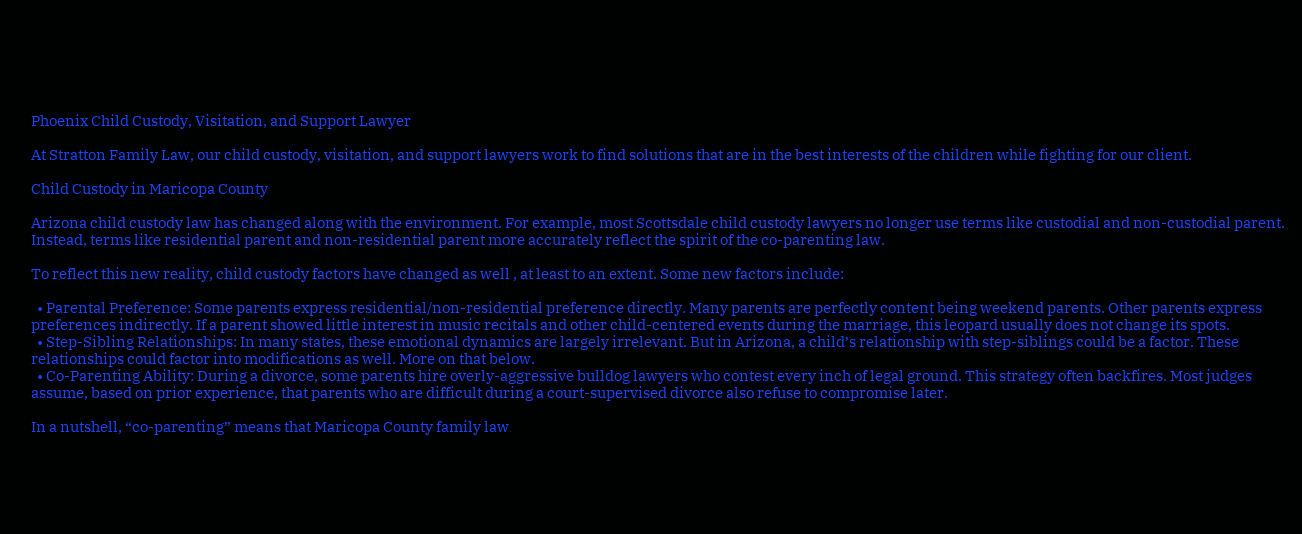Phoenix Child Custody, Visitation, and Support Lawyer

At Stratton Family Law, our child custody, visitation, and support lawyers work to find solutions that are in the best interests of the children while fighting for our client.

Child Custody in Maricopa County

Arizona child custody law has changed along with the environment. For example, most Scottsdale child custody lawyers no longer use terms like custodial and non-custodial parent. Instead, terms like residential parent and non-residential parent more accurately reflect the spirit of the co-parenting law.

To reflect this new reality, child custody factors have changed as well , at least to an extent. Some new factors include:

  • Parental Preference: Some parents express residential/non-residential preference directly. Many parents are perfectly content being weekend parents. Other parents express preferences indirectly. If a parent showed little interest in music recitals and other child-centered events during the marriage, this leopard usually does not change its spots.
  • Step-Sibling Relationships: In many states, these emotional dynamics are largely irrelevant. But in Arizona, a child’s relationship with step-siblings could be a factor. These relationships could factor into modifications as well. More on that below.
  • Co-Parenting Ability: During a divorce, some parents hire overly-aggressive bulldog lawyers who contest every inch of legal ground. This strategy often backfires. Most judges assume, based on prior experience, that parents who are difficult during a court-supervised divorce also refuse to compromise later.

In a nutshell, “co-parenting” means that Maricopa County family law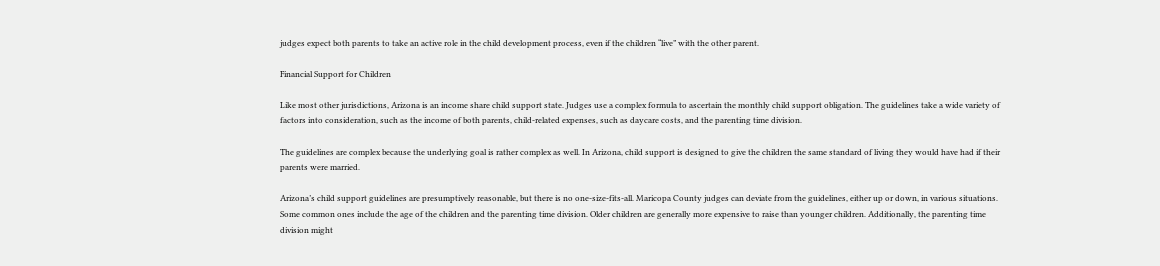judges expect both parents to take an active role in the child development process, even if the children “live” with the other parent.

Financial Support for Children

Like most other jurisdictions, Arizona is an income share child support state. Judges use a complex formula to ascertain the monthly child support obligation. The guidelines take a wide variety of factors into consideration, such as the income of both parents, child-related expenses, such as daycare costs, and the parenting time division.

The guidelines are complex because the underlying goal is rather complex as well. In Arizona, child support is designed to give the children the same standard of living they would have had if their parents were married.

Arizona’s child support guidelines are presumptively reasonable, but there is no one-size-fits-all. Maricopa County judges can deviate from the guidelines, either up or down, in various situations. Some common ones include the age of the children and the parenting time division. Older children are generally more expensive to raise than younger children. Additionally, the parenting time division might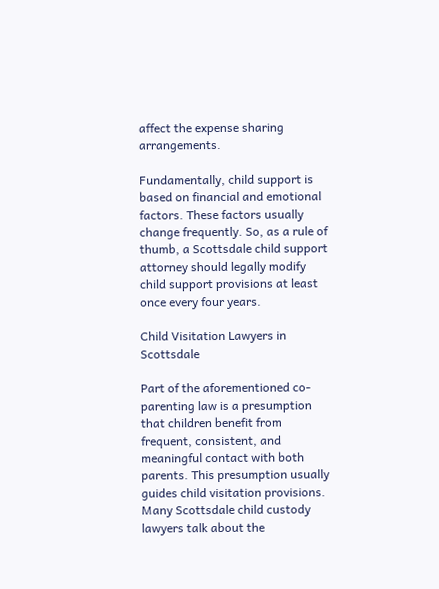affect the expense sharing arrangements.

Fundamentally, child support is based on financial and emotional factors. These factors usually change frequently. So, as a rule of thumb, a Scottsdale child support attorney should legally modify child support provisions at least once every four years.

Child Visitation Lawyers in Scottsdale

Part of the aforementioned co-parenting law is a presumption that children benefit from frequent, consistent, and meaningful contact with both parents. This presumption usually guides child visitation provisions. Many Scottsdale child custody lawyers talk about the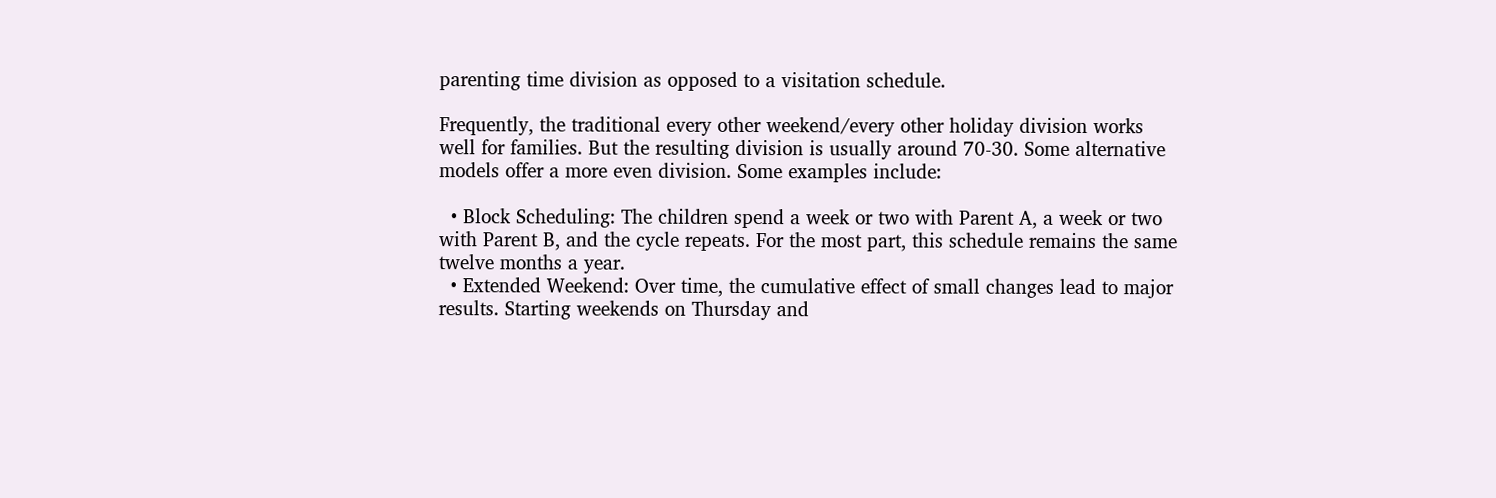parenting time division as opposed to a visitation schedule.

Frequently, the traditional every other weekend/every other holiday division works well for families. But the resulting division is usually around 70-30. Some alternative models offer a more even division. Some examples include:

  • Block Scheduling: The children spend a week or two with Parent A, a week or two with Parent B, and the cycle repeats. For the most part, this schedule remains the same twelve months a year.
  • Extended Weekend: Over time, the cumulative effect of small changes lead to major results. Starting weekends on Thursday and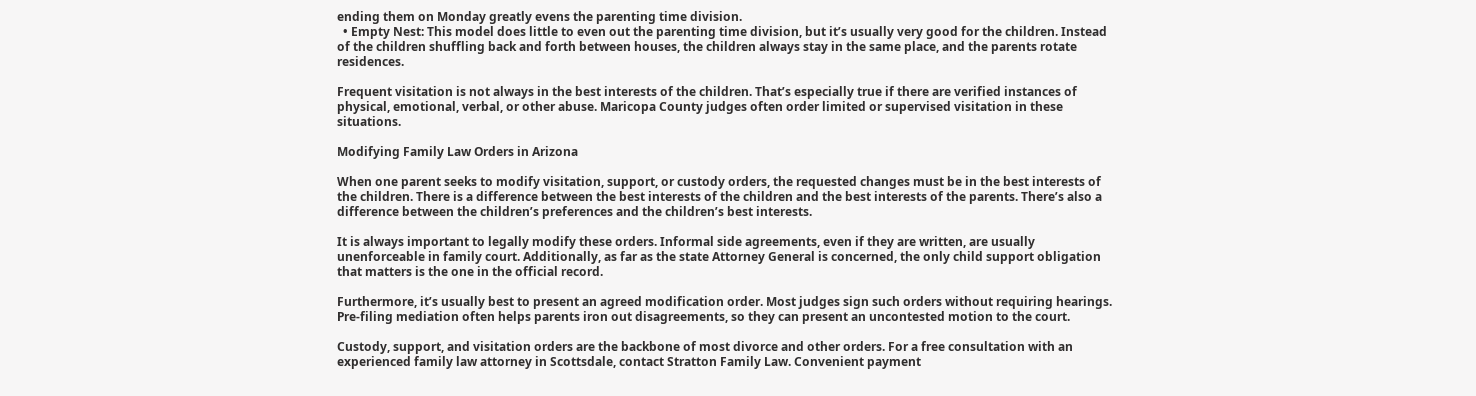ending them on Monday greatly evens the parenting time division.
  • Empty Nest: This model does little to even out the parenting time division, but it’s usually very good for the children. Instead of the children shuffling back and forth between houses, the children always stay in the same place, and the parents rotate residences.

Frequent visitation is not always in the best interests of the children. That’s especially true if there are verified instances of physical, emotional, verbal, or other abuse. Maricopa County judges often order limited or supervised visitation in these situations.

Modifying Family Law Orders in Arizona

When one parent seeks to modify visitation, support, or custody orders, the requested changes must be in the best interests of the children. There is a difference between the best interests of the children and the best interests of the parents. There’s also a difference between the children’s preferences and the children’s best interests.

It is always important to legally modify these orders. Informal side agreements, even if they are written, are usually unenforceable in family court. Additionally, as far as the state Attorney General is concerned, the only child support obligation that matters is the one in the official record.

Furthermore, it’s usually best to present an agreed modification order. Most judges sign such orders without requiring hearings. Pre-filing mediation often helps parents iron out disagreements, so they can present an uncontested motion to the court.

Custody, support, and visitation orders are the backbone of most divorce and other orders. For a free consultation with an experienced family law attorney in Scottsdale, contact Stratton Family Law. Convenient payment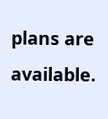plans are available.